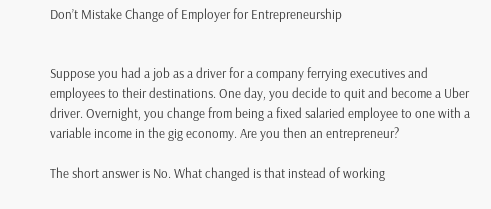Don’t Mistake Change of Employer for Entrepreneurship


Suppose you had a job as a driver for a company ferrying executives and employees to their destinations. One day, you decide to quit and become a Uber driver. Overnight, you change from being a fixed salaried employee to one with a variable income in the gig economy. Are you then an entrepreneur?

The short answer is No. What changed is that instead of working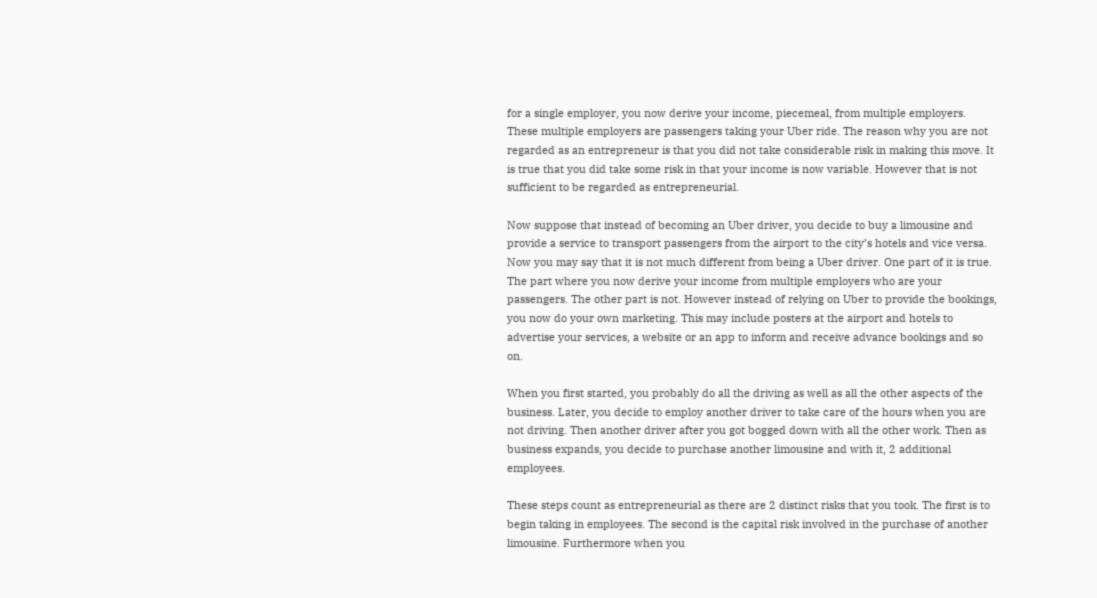for a single employer, you now derive your income, piecemeal, from multiple employers. These multiple employers are passengers taking your Uber ride. The reason why you are not regarded as an entrepreneur is that you did not take considerable risk in making this move. It is true that you did take some risk in that your income is now variable. However that is not sufficient to be regarded as entrepreneurial.

Now suppose that instead of becoming an Uber driver, you decide to buy a limousine and provide a service to transport passengers from the airport to the city’s hotels and vice versa. Now you may say that it is not much different from being a Uber driver. One part of it is true. The part where you now derive your income from multiple employers who are your passengers. The other part is not. However instead of relying on Uber to provide the bookings, you now do your own marketing. This may include posters at the airport and hotels to advertise your services, a website or an app to inform and receive advance bookings and so on.

When you first started, you probably do all the driving as well as all the other aspects of the business. Later, you decide to employ another driver to take care of the hours when you are not driving. Then another driver after you got bogged down with all the other work. Then as business expands, you decide to purchase another limousine and with it, 2 additional employees.

These steps count as entrepreneurial as there are 2 distinct risks that you took. The first is to begin taking in employees. The second is the capital risk involved in the purchase of another limousine. Furthermore when you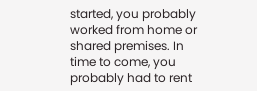started, you probably worked from home or shared premises. In time to come, you probably had to rent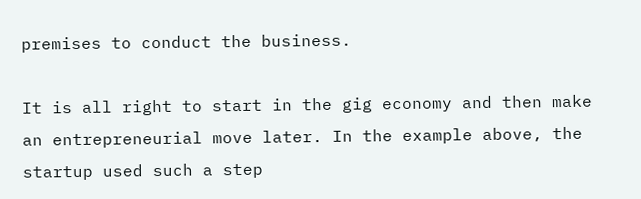premises to conduct the business.

It is all right to start in the gig economy and then make an entrepreneurial move later. In the example above, the startup used such a step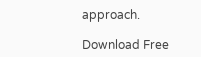approach.

Download Free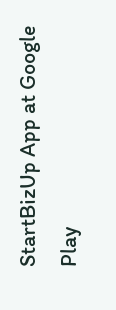StartBizUp App at Google Play